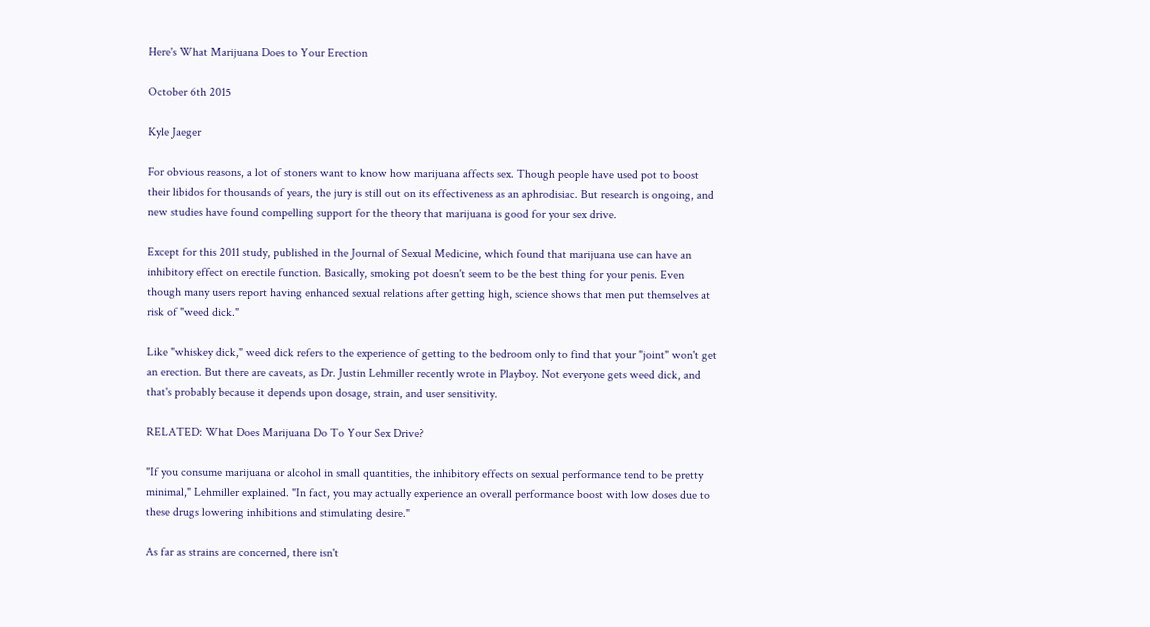Here's What Marijuana Does to Your Erection

October 6th 2015

Kyle Jaeger

For obvious reasons, a lot of stoners want to know how marijuana affects sex. Though people have used pot to boost their libidos for thousands of years, the jury is still out on its effectiveness as an aphrodisiac. But research is ongoing, and new studies have found compelling support for the theory that marijuana is good for your sex drive.

Except for this 2011 study, published in the Journal of Sexual Medicine, which found that marijuana use can have an inhibitory effect on erectile function. Basically, smoking pot doesn't seem to be the best thing for your penis. Even though many users report having enhanced sexual relations after getting high, science shows that men put themselves at risk of "weed dick."

Like "whiskey dick," weed dick refers to the experience of getting to the bedroom only to find that your "joint" won't get an erection. But there are caveats, as Dr. Justin Lehmiller recently wrote in Playboy. Not everyone gets weed dick, and that's probably because it depends upon dosage, strain, and user sensitivity.

RELATED: What Does Marijuana Do To Your Sex Drive?

"If you consume marijuana or alcohol in small quantities, the inhibitory effects on sexual performance tend to be pretty minimal," Lehmiller explained. "In fact, you may actually experience an overall performance boost with low doses due to these drugs lowering inhibitions and stimulating desire."

As far as strains are concerned, there isn't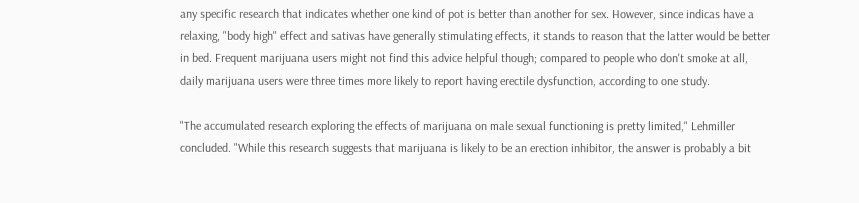any specific research that indicates whether one kind of pot is better than another for sex. However, since indicas have a relaxing, "body high" effect and sativas have generally stimulating effects, it stands to reason that the latter would be better in bed. Frequent marijuana users might not find this advice helpful though; compared to people who don't smoke at all, daily marijuana users were three times more likely to report having erectile dysfunction, according to one study.

"The accumulated research exploring the effects of marijuana on male sexual functioning is pretty limited," Lehmiller concluded. "While this research suggests that marijuana is likely to be an erection inhibitor, the answer is probably a bit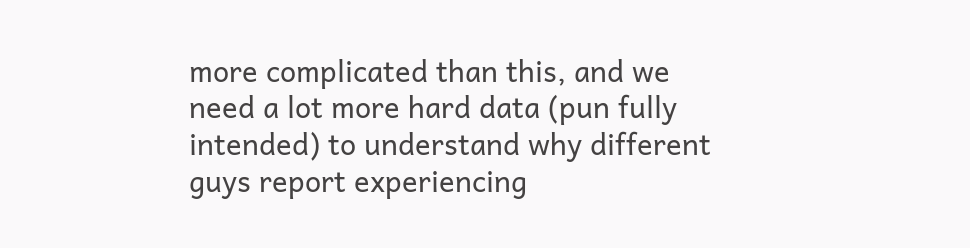more complicated than this, and we need a lot more hard data (pun fully intended) to understand why different guys report experiencing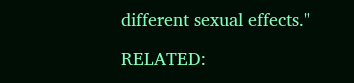different sexual effects."

RELATED: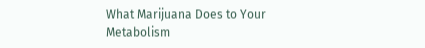What Marijuana Does to Your Metabolism